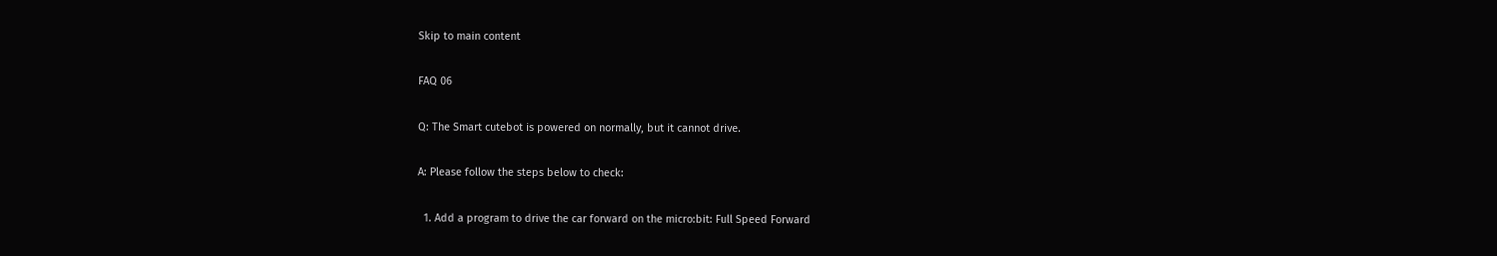Skip to main content

FAQ 06

Q: The Smart cutebot is powered on normally, but it cannot drive.

A: Please follow the steps below to check:

  1. Add a program to drive the car forward on the micro:bit: Full Speed Forward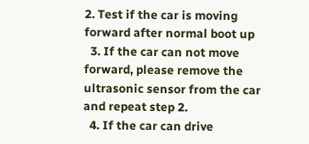2. Test if the car is moving forward after normal boot up
  3. If the car can not move forward, please remove the ultrasonic sensor from the car and repeat step 2.
  4. If the car can drive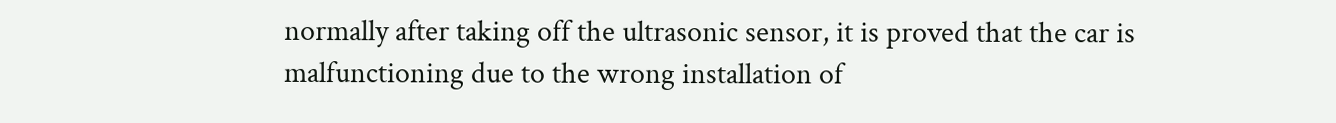normally after taking off the ultrasonic sensor, it is proved that the car is malfunctioning due to the wrong installation of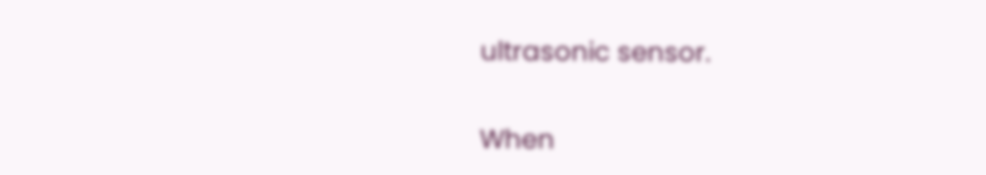ultrasonic sensor.

When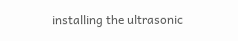installing the ultrasonic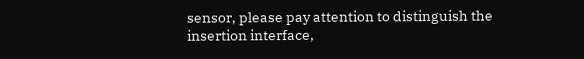sensor, please pay attention to distinguish the insertion interface,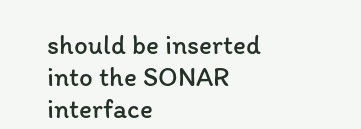should be inserted into the SONAR interface